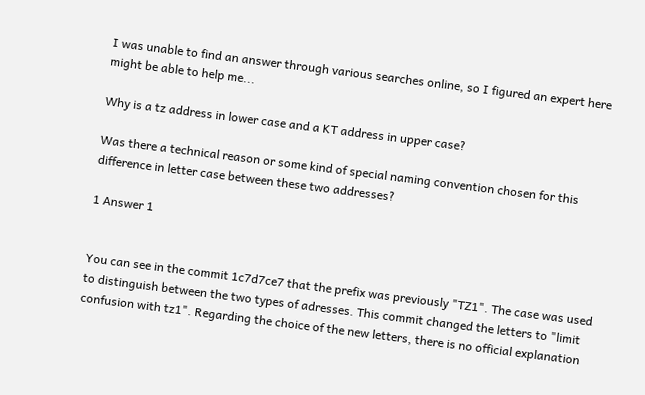I was unable to find an answer through various searches online, so I figured an expert here might be able to help me...

Why is a tz address in lower case and a KT address in upper case?

Was there a technical reason or some kind of special naming convention chosen for this difference in letter case between these two addresses?

1 Answer 1


You can see in the commit 1c7d7ce7 that the prefix was previously "TZ1". The case was used to distinguish between the two types of adresses. This commit changed the letters to "limit confusion with tz1". Regarding the choice of the new letters, there is no official explanation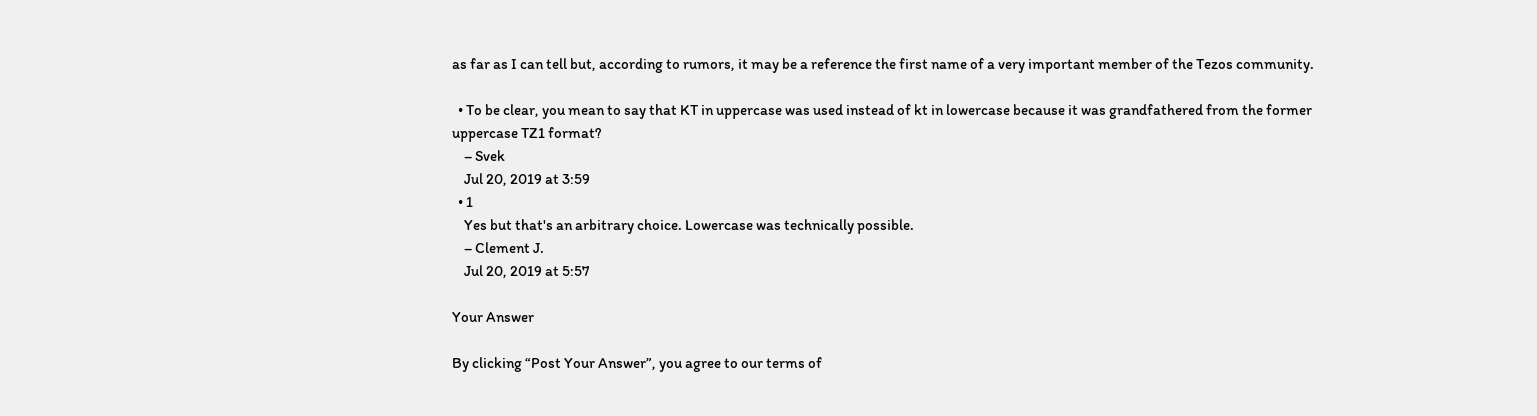as far as I can tell but, according to rumors, it may be a reference the first name of a very important member of the Tezos community.

  • To be clear, you mean to say that KT in uppercase was used instead of kt in lowercase because it was grandfathered from the former uppercase TZ1 format?
    – Svek
    Jul 20, 2019 at 3:59
  • 1
    Yes but that's an arbitrary choice. Lowercase was technically possible.
    – Clement J.
    Jul 20, 2019 at 5:57

Your Answer

By clicking “Post Your Answer”, you agree to our terms of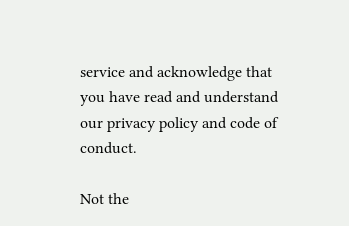service and acknowledge that you have read and understand our privacy policy and code of conduct.

Not the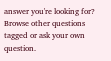answer you're looking for? Browse other questions tagged or ask your own question.